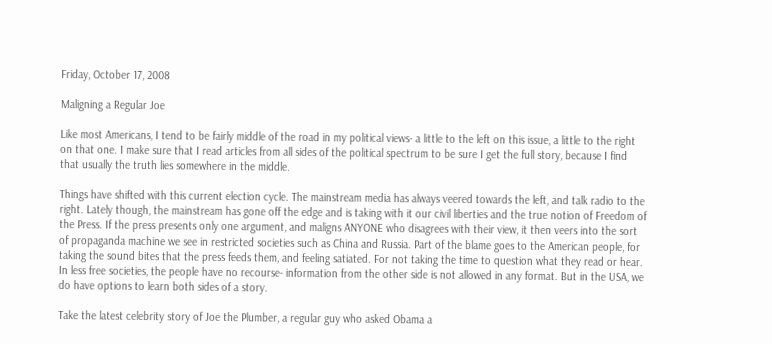Friday, October 17, 2008

Maligning a Regular Joe

Like most Americans, I tend to be fairly middle of the road in my political views- a little to the left on this issue, a little to the right on that one. I make sure that I read articles from all sides of the political spectrum to be sure I get the full story, because I find that usually the truth lies somewhere in the middle.

Things have shifted with this current election cycle. The mainstream media has always veered towards the left, and talk radio to the right. Lately though, the mainstream has gone off the edge and is taking with it our civil liberties and the true notion of Freedom of the Press. If the press presents only one argument, and maligns ANYONE who disagrees with their view, it then veers into the sort of propaganda machine we see in restricted societies such as China and Russia. Part of the blame goes to the American people, for taking the sound bites that the press feeds them, and feeling satiated. For not taking the time to question what they read or hear. In less free societies, the people have no recourse- information from the other side is not allowed in any format. But in the USA, we do have options to learn both sides of a story.

Take the latest celebrity story of Joe the Plumber, a regular guy who asked Obama a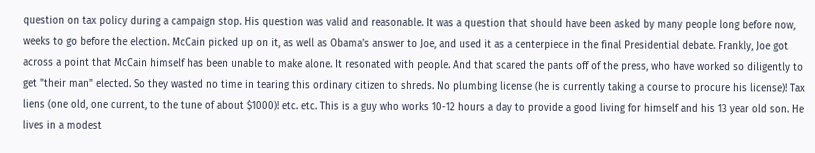question on tax policy during a campaign stop. His question was valid and reasonable. It was a question that should have been asked by many people long before now, weeks to go before the election. McCain picked up on it, as well as Obama's answer to Joe, and used it as a centerpiece in the final Presidential debate. Frankly, Joe got across a point that McCain himself has been unable to make alone. It resonated with people. And that scared the pants off of the press, who have worked so diligently to get "their man" elected. So they wasted no time in tearing this ordinary citizen to shreds. No plumbing license (he is currently taking a course to procure his license)! Tax liens (one old, one current, to the tune of about $1000)! etc. etc. This is a guy who works 10-12 hours a day to provide a good living for himself and his 13 year old son. He lives in a modest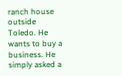ranch house outside Toledo. He wants to buy a business. He simply asked a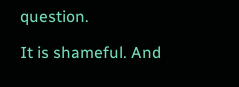question.

It is shameful. And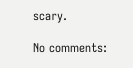scary.

No comments: